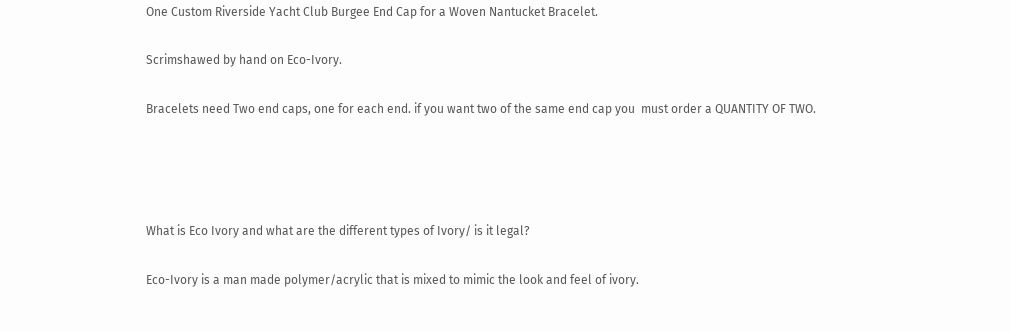One Custom Riverside Yacht Club Burgee End Cap for a Woven Nantucket Bracelet.

Scrimshawed by hand on Eco-Ivory.

Bracelets need Two end caps, one for each end. if you want two of the same end cap you  must order a QUANTITY OF TWO.




What is Eco Ivory and what are the different types of Ivory/ is it legal?

Eco-Ivory is a man made polymer/acrylic that is mixed to mimic the look and feel of ivory.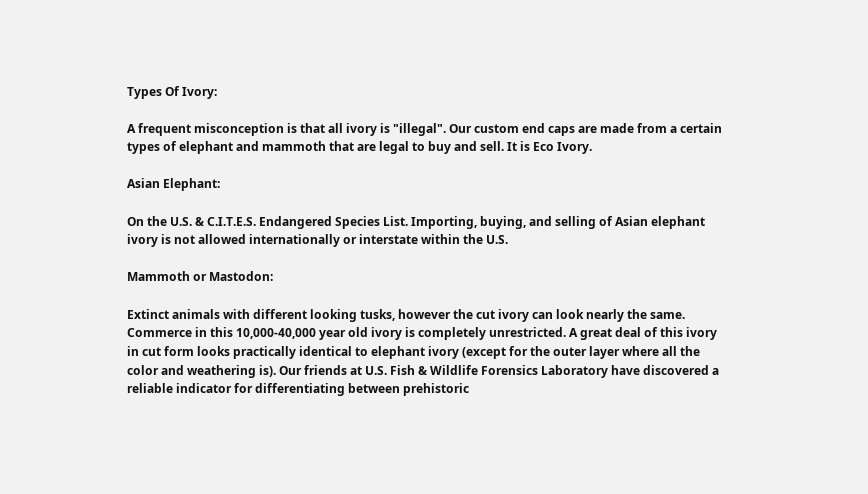Types Of Ivory:

A frequent misconception is that all ivory is "illegal". Our custom end caps are made from a certain types of elephant and mammoth that are legal to buy and sell. It is Eco Ivory.

Asian Elephant:

On the U.S. & C.I.T.E.S. Endangered Species List. Importing, buying, and selling of Asian elephant ivory is not allowed internationally or interstate within the U.S.

Mammoth or Mastodon:

Extinct animals with different looking tusks, however the cut ivory can look nearly the same. Commerce in this 10,000-40,000 year old ivory is completely unrestricted. A great deal of this ivory in cut form looks practically identical to elephant ivory (except for the outer layer where all the color and weathering is). Our friends at U.S. Fish & Wildlife Forensics Laboratory have discovered a reliable indicator for differentiating between prehistoric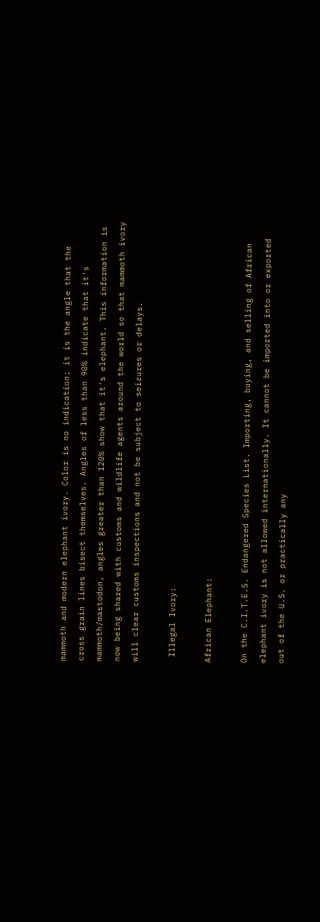mammoth and modern elephant ivory. Color is no indication; it is the angle that the cross grain lines bisect themselves. Angles of less than 90% indicate that it's mammoth/mastodon, angles greater than 120% show that it's elephant. This information is now being shared with customs and wildlife agents around the world so that mammoth ivory will clear customs inspections and not be subject to seizures or delays.

 Illegal Ivory:

African Elephant:

On the C.I.T.E.S. Endangered Species List. Importing, buying, and selling of African elephant ivory is not allowed internationally. It cannot be imported into or exported out of the U.S. or practically any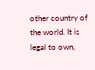other country of the world. It is legal to own,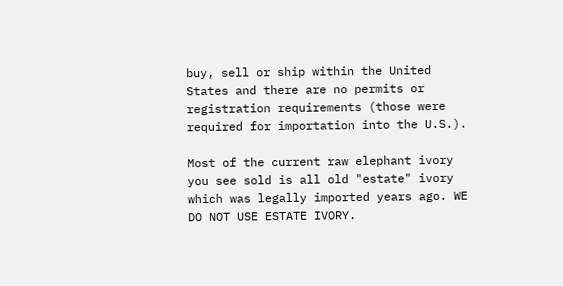buy, sell or ship within the United States and there are no permits or registration requirements (those were required for importation into the U.S.).

Most of the current raw elephant ivory you see sold is all old "estate" ivory which was legally imported years ago. WE DO NOT USE ESTATE IVORY.